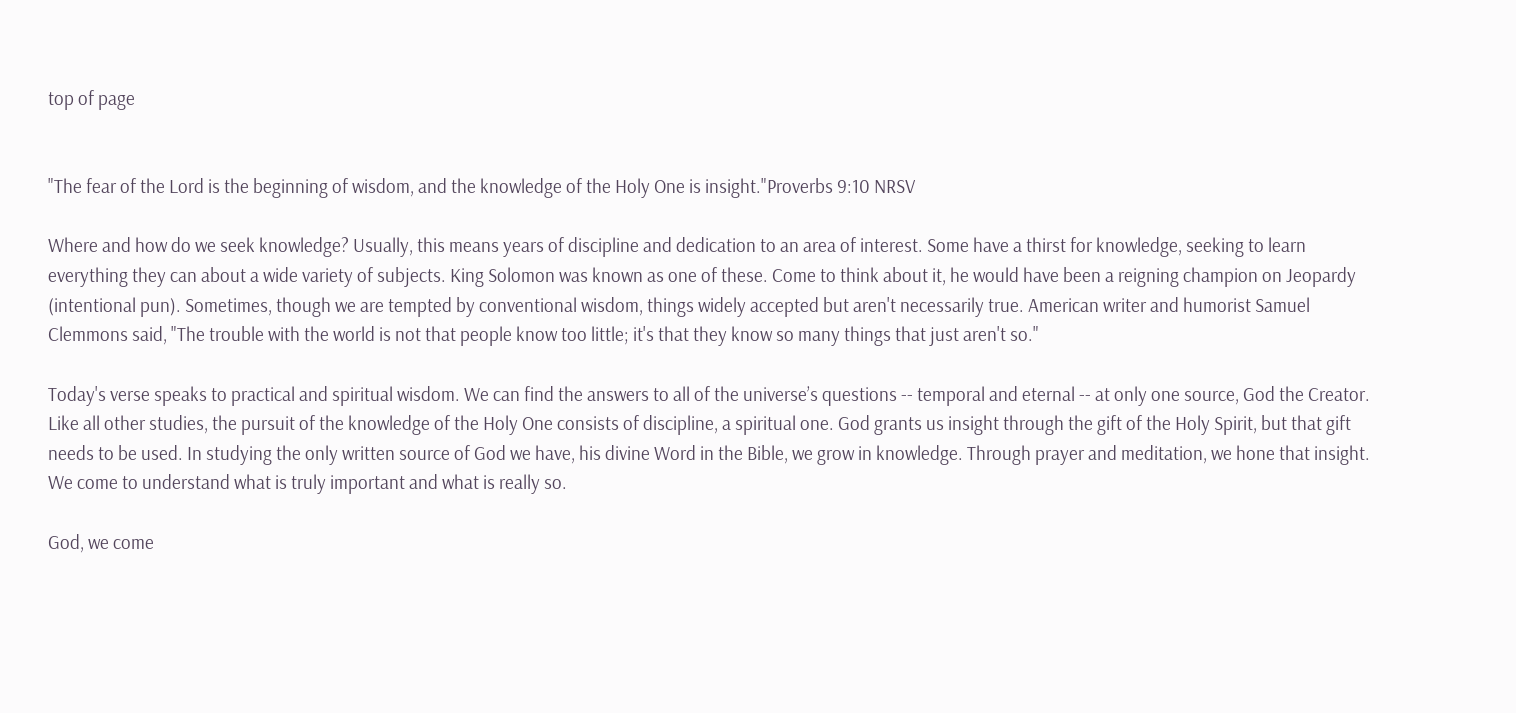top of page


"The fear of the Lord is the beginning of wisdom, and the knowledge of the Holy One is insight."Proverbs 9:10 NRSV

Where and how do we seek knowledge? Usually, this means years of discipline and dedication to an area of interest. Some have a thirst for knowledge, seeking to learn everything they can about a wide variety of subjects. King Solomon was known as one of these. Come to think about it, he would have been a reigning champion on Jeopardy (intentional pun). Sometimes, though we are tempted by conventional wisdom, things widely accepted but aren't necessarily true. American writer and humorist Samuel Clemmons said, "The trouble with the world is not that people know too little; it's that they know so many things that just aren't so."

Today's verse speaks to practical and spiritual wisdom. We can find the answers to all of the universe’s questions -- temporal and eternal -- at only one source, God the Creator. Like all other studies, the pursuit of the knowledge of the Holy One consists of discipline, a spiritual one. God grants us insight through the gift of the Holy Spirit, but that gift needs to be used. In studying the only written source of God we have, his divine Word in the Bible, we grow in knowledge. Through prayer and meditation, we hone that insight. We come to understand what is truly important and what is really so.

God, we come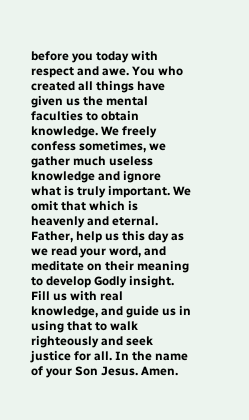before you today with respect and awe. You who created all things have given us the mental faculties to obtain knowledge. We freely confess sometimes, we gather much useless knowledge and ignore what is truly important. We omit that which is heavenly and eternal. Father, help us this day as we read your word, and meditate on their meaning to develop Godly insight. Fill us with real knowledge, and guide us in using that to walk righteously and seek justice for all. In the name of your Son Jesus. Amen.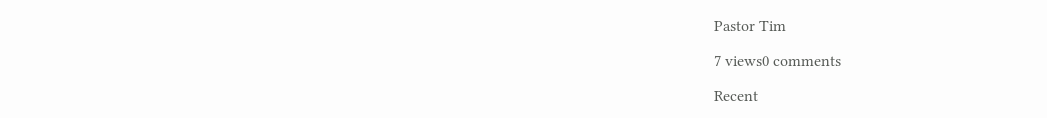Pastor Tim

7 views0 comments

Recent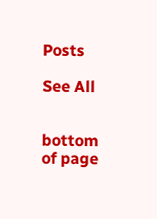Posts

See All


bottom of page